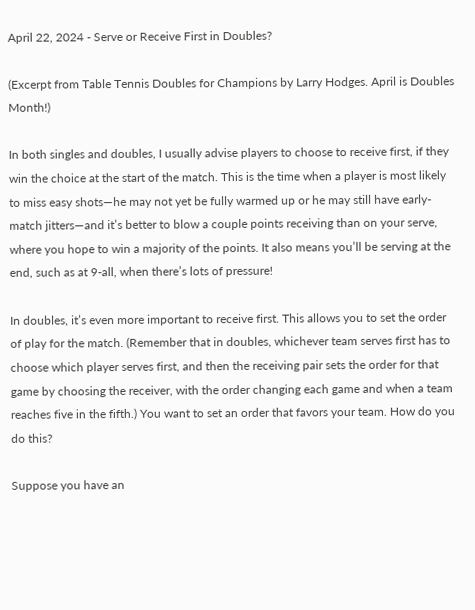April 22, 2024 - Serve or Receive First in Doubles?

(Excerpt from Table Tennis Doubles for Champions by Larry Hodges. April is Doubles Month!)

In both singles and doubles, I usually advise players to choose to receive first, if they win the choice at the start of the match. This is the time when a player is most likely to miss easy shots—he may not yet be fully warmed up or he may still have early-match jitters—and it’s better to blow a couple points receiving than on your serve, where you hope to win a majority of the points. It also means you’ll be serving at the end, such as at 9-all, when there’s lots of pressure!

In doubles, it’s even more important to receive first. This allows you to set the order of play for the match. (Remember that in doubles, whichever team serves first has to choose which player serves first, and then the receiving pair sets the order for that game by choosing the receiver, with the order changing each game and when a team reaches five in the fifth.) You want to set an order that favors your team. How do you do this?

Suppose you have an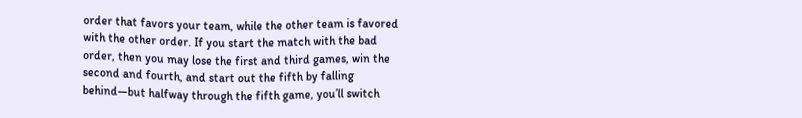order that favors your team, while the other team is favored with the other order. If you start the match with the bad order, then you may lose the first and third games, win the second and fourth, and start out the fifth by falling behind—but halfway through the fifth game, you’ll switch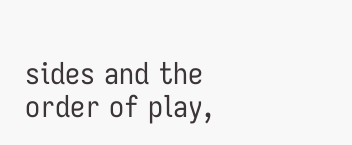sides and the order of play,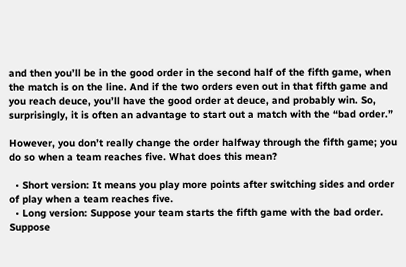and then you’ll be in the good order in the second half of the fifth game, when the match is on the line. And if the two orders even out in that fifth game and you reach deuce, you’ll have the good order at deuce, and probably win. So, surprisingly, it is often an advantage to start out a match with the “bad order.”

However, you don’t really change the order halfway through the fifth game; you do so when a team reaches five. What does this mean?

  • Short version: It means you play more points after switching sides and order of play when a team reaches five.
  • Long version: Suppose your team starts the fifth game with the bad order. Suppose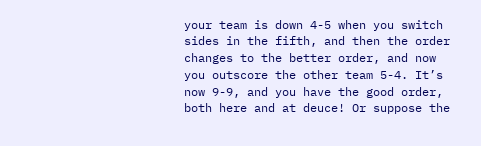your team is down 4-5 when you switch sides in the fifth, and then the order changes to the better order, and now you outscore the other team 5-4. It’s now 9-9, and you have the good order, both here and at deuce! Or suppose the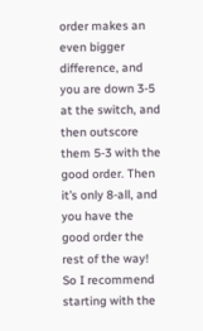order makes an even bigger difference, and you are down 3-5 at the switch, and then outscore them 5-3 with the good order. Then it’s only 8-all, and you have the good order the rest of the way! So I recommend starting with the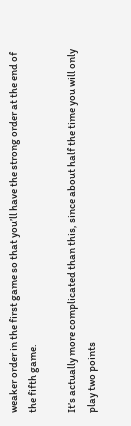weaker order in the first game so that you’ll have the strong order at the end of the fifth game.

It’s actually more complicated than this, since about half the time you will only play two points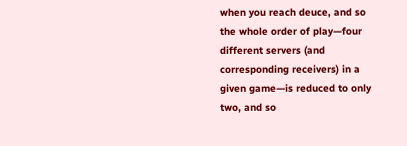when you reach deuce, and so the whole order of play—four different servers (and corresponding receivers) in a given game—is reduced to only two, and so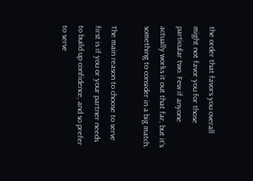the order that favors you overall might not favor you for those particular two. Few if anyone actually works it out that far, but it’s something to consider in a big match.

The main reason to choose to serve first is if you or your partner needs to build up confidence, and so prefer to serve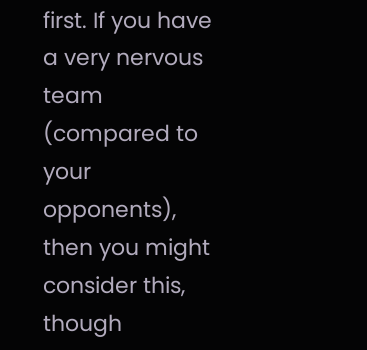first. If you have a very nervous team (compared to your opponents), then you might consider this, though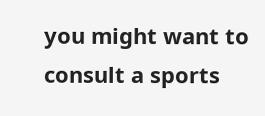you might want to consult a sports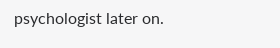psychologist later on.